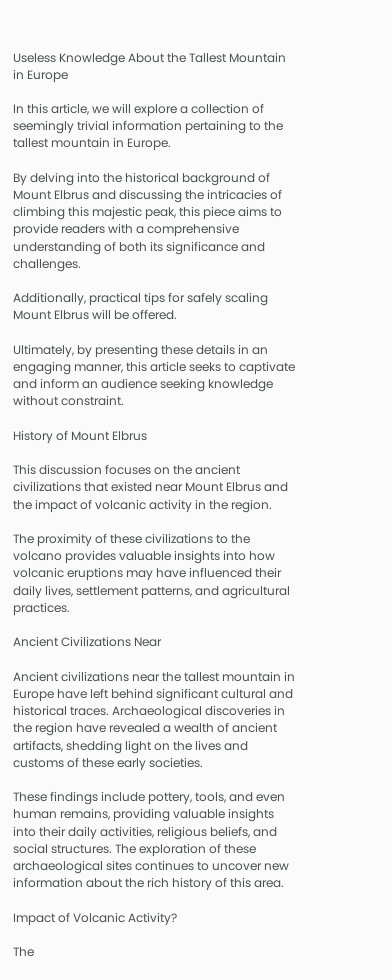Useless Knowledge About the Tallest Mountain in Europe

In this article, we will explore a collection of seemingly trivial information pertaining to the tallest mountain in Europe.

By delving into the historical background of Mount Elbrus and discussing the intricacies of climbing this majestic peak, this piece aims to provide readers with a comprehensive understanding of both its significance and challenges.

Additionally, practical tips for safely scaling Mount Elbrus will be offered.

Ultimately, by presenting these details in an engaging manner, this article seeks to captivate and inform an audience seeking knowledge without constraint.

History of Mount Elbrus

This discussion focuses on the ancient civilizations that existed near Mount Elbrus and the impact of volcanic activity in the region.

The proximity of these civilizations to the volcano provides valuable insights into how volcanic eruptions may have influenced their daily lives, settlement patterns, and agricultural practices.

Ancient Civilizations Near

Ancient civilizations near the tallest mountain in Europe have left behind significant cultural and historical traces. Archaeological discoveries in the region have revealed a wealth of ancient artifacts, shedding light on the lives and customs of these early societies.

These findings include pottery, tools, and even human remains, providing valuable insights into their daily activities, religious beliefs, and social structures. The exploration of these archaeological sites continues to uncover new information about the rich history of this area.

Impact of Volcanic Activity?

The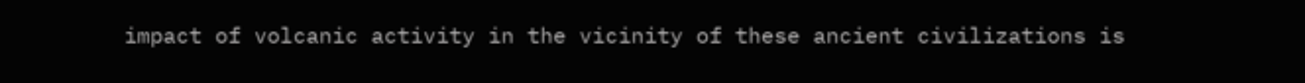impact of volcanic activity in the vicinity of these ancient civilizations is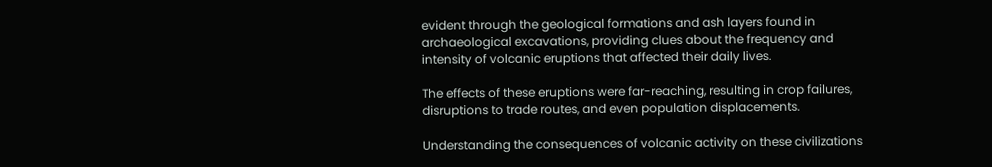evident through the geological formations and ash layers found in archaeological excavations, providing clues about the frequency and intensity of volcanic eruptions that affected their daily lives.

The effects of these eruptions were far-reaching, resulting in crop failures, disruptions to trade routes, and even population displacements.

Understanding the consequences of volcanic activity on these civilizations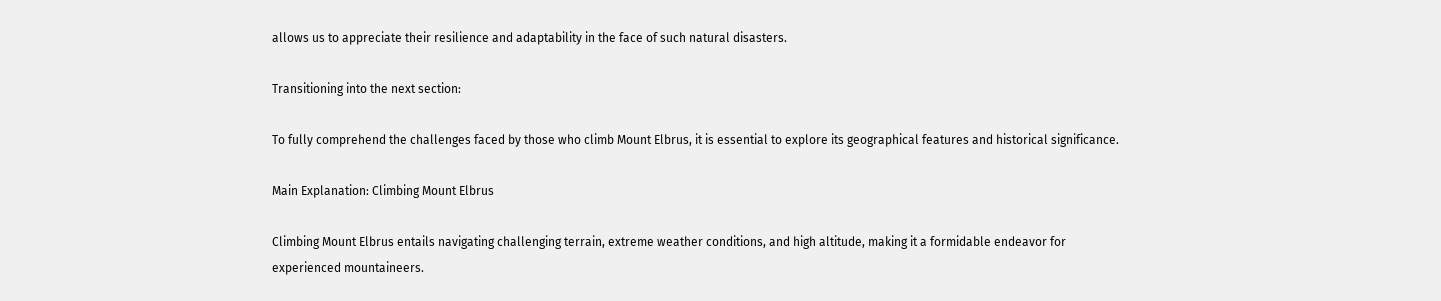allows us to appreciate their resilience and adaptability in the face of such natural disasters.

Transitioning into the next section:

To fully comprehend the challenges faced by those who climb Mount Elbrus, it is essential to explore its geographical features and historical significance.

Main Explanation: Climbing Mount Elbrus

Climbing Mount Elbrus entails navigating challenging terrain, extreme weather conditions, and high altitude, making it a formidable endeavor for experienced mountaineers.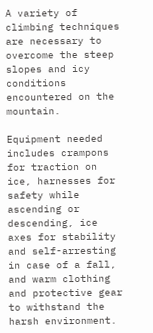A variety of climbing techniques are necessary to overcome the steep slopes and icy conditions encountered on the mountain.

Equipment needed includes crampons for traction on ice, harnesses for safety while ascending or descending, ice axes for stability and self-arresting in case of a fall, and warm clothing and protective gear to withstand the harsh environment.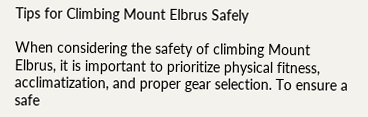Tips for Climbing Mount Elbrus Safely

When considering the safety of climbing Mount Elbrus, it is important to prioritize physical fitness, acclimatization, and proper gear selection. To ensure a safe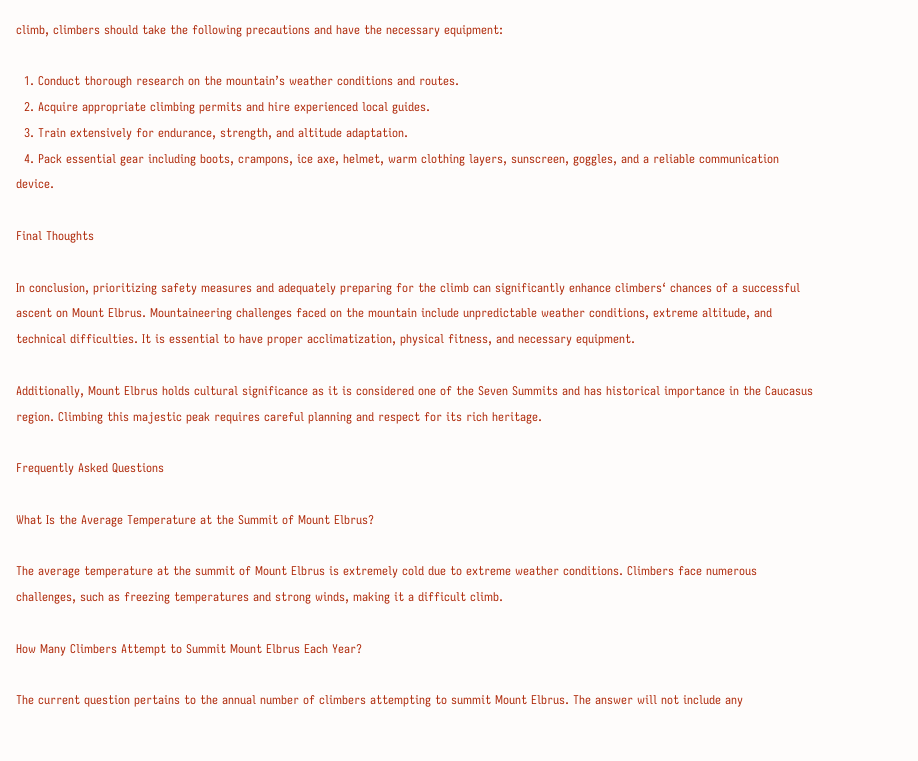climb, climbers should take the following precautions and have the necessary equipment:

  1. Conduct thorough research on the mountain’s weather conditions and routes.
  2. Acquire appropriate climbing permits and hire experienced local guides.
  3. Train extensively for endurance, strength, and altitude adaptation.
  4. Pack essential gear including boots, crampons, ice axe, helmet, warm clothing layers, sunscreen, goggles, and a reliable communication device.

Final Thoughts

In conclusion, prioritizing safety measures and adequately preparing for the climb can significantly enhance climbers‘ chances of a successful ascent on Mount Elbrus. Mountaineering challenges faced on the mountain include unpredictable weather conditions, extreme altitude, and technical difficulties. It is essential to have proper acclimatization, physical fitness, and necessary equipment.

Additionally, Mount Elbrus holds cultural significance as it is considered one of the Seven Summits and has historical importance in the Caucasus region. Climbing this majestic peak requires careful planning and respect for its rich heritage.

Frequently Asked Questions

What Is the Average Temperature at the Summit of Mount Elbrus?

The average temperature at the summit of Mount Elbrus is extremely cold due to extreme weather conditions. Climbers face numerous challenges, such as freezing temperatures and strong winds, making it a difficult climb.

How Many Climbers Attempt to Summit Mount Elbrus Each Year?

The current question pertains to the annual number of climbers attempting to summit Mount Elbrus. The answer will not include any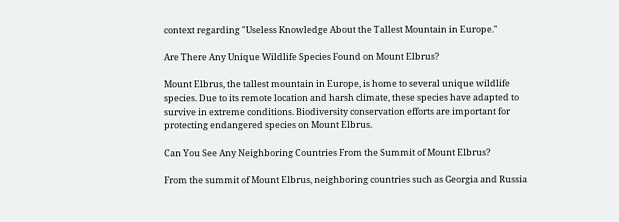context regarding "Useless Knowledge About the Tallest Mountain in Europe."

Are There Any Unique Wildlife Species Found on Mount Elbrus?

Mount Elbrus, the tallest mountain in Europe, is home to several unique wildlife species. Due to its remote location and harsh climate, these species have adapted to survive in extreme conditions. Biodiversity conservation efforts are important for protecting endangered species on Mount Elbrus.

Can You See Any Neighboring Countries From the Summit of Mount Elbrus?

From the summit of Mount Elbrus, neighboring countries such as Georgia and Russia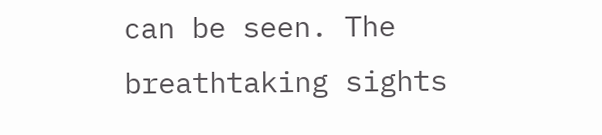can be seen. The breathtaking sights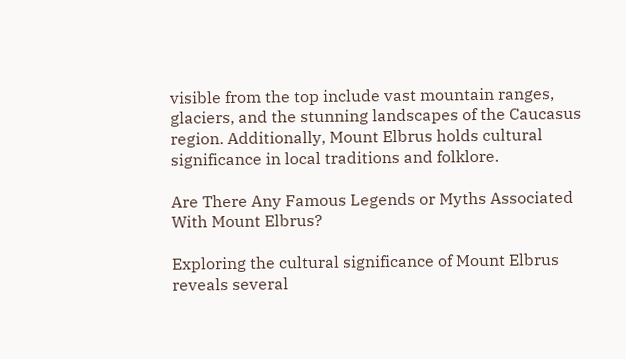visible from the top include vast mountain ranges, glaciers, and the stunning landscapes of the Caucasus region. Additionally, Mount Elbrus holds cultural significance in local traditions and folklore.

Are There Any Famous Legends or Myths Associated With Mount Elbrus?

Exploring the cultural significance of Mount Elbrus reveals several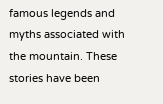famous legends and myths associated with the mountain. These stories have been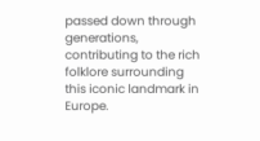passed down through generations, contributing to the rich folklore surrounding this iconic landmark in Europe.